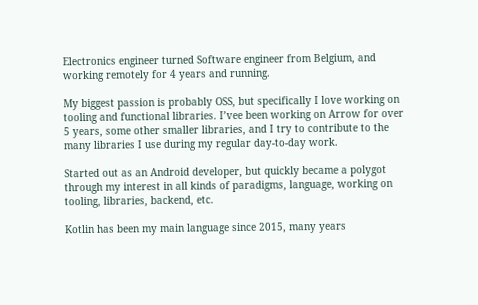Electronics engineer turned Software engineer from Belgium, and working remotely for 4 years and running.

My biggest passion is probably OSS, but specifically I love working on tooling and functional libraries. I’vee been working on Arrow for over 5 years, some other smaller libraries, and I try to contribute to the many libraries I use during my regular day-to-day work.

Started out as an Android developer, but quickly became a polygot through my interest in all kinds of paradigms, language, working on tooling, libraries, backend, etc.

Kotlin has been my main language since 2015, many years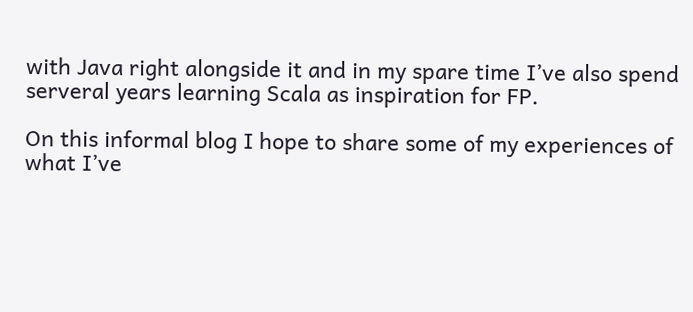with Java right alongside it and in my spare time I’ve also spend serveral years learning Scala as inspiration for FP.

On this informal blog I hope to share some of my experiences of what I’ve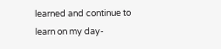learned and continue to learn on my day-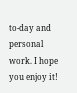to-day and personal work. I hope you enjoy it!